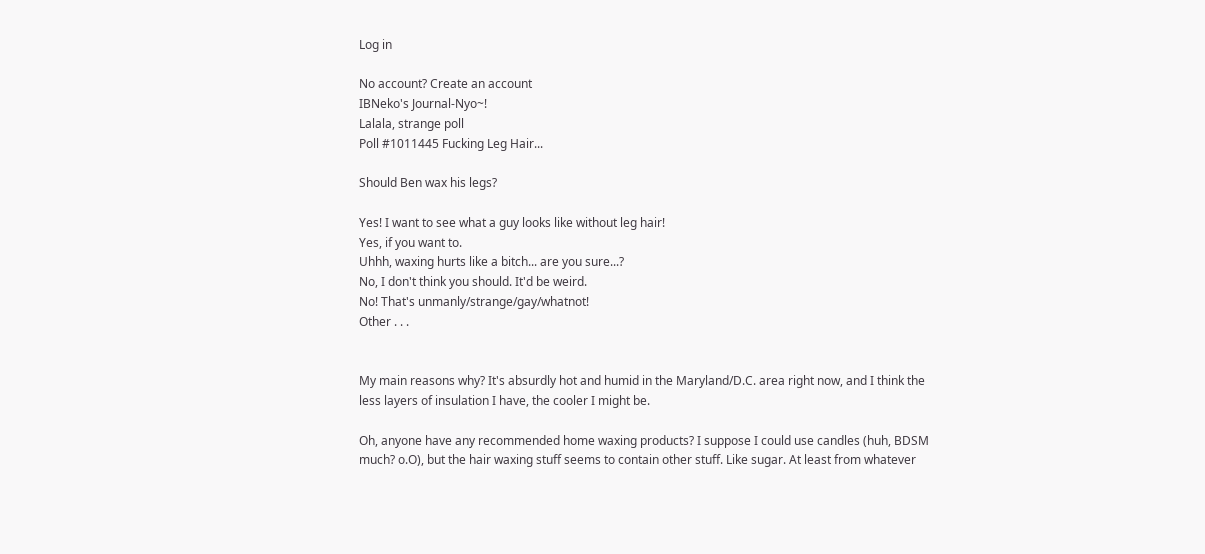Log in

No account? Create an account
IBNeko's Journal-Nyo~!
Lalala, strange poll
Poll #1011445 Fucking Leg Hair...

Should Ben wax his legs?

Yes! I want to see what a guy looks like without leg hair!
Yes, if you want to.
Uhhh, waxing hurts like a bitch... are you sure...?
No, I don't think you should. It'd be weird.
No! That's unmanly/strange/gay/whatnot!
Other . . .


My main reasons why? It's absurdly hot and humid in the Maryland/D.C. area right now, and I think the less layers of insulation I have, the cooler I might be.

Oh, anyone have any recommended home waxing products? I suppose I could use candles (huh, BDSM much? o.O), but the hair waxing stuff seems to contain other stuff. Like sugar. At least from whatever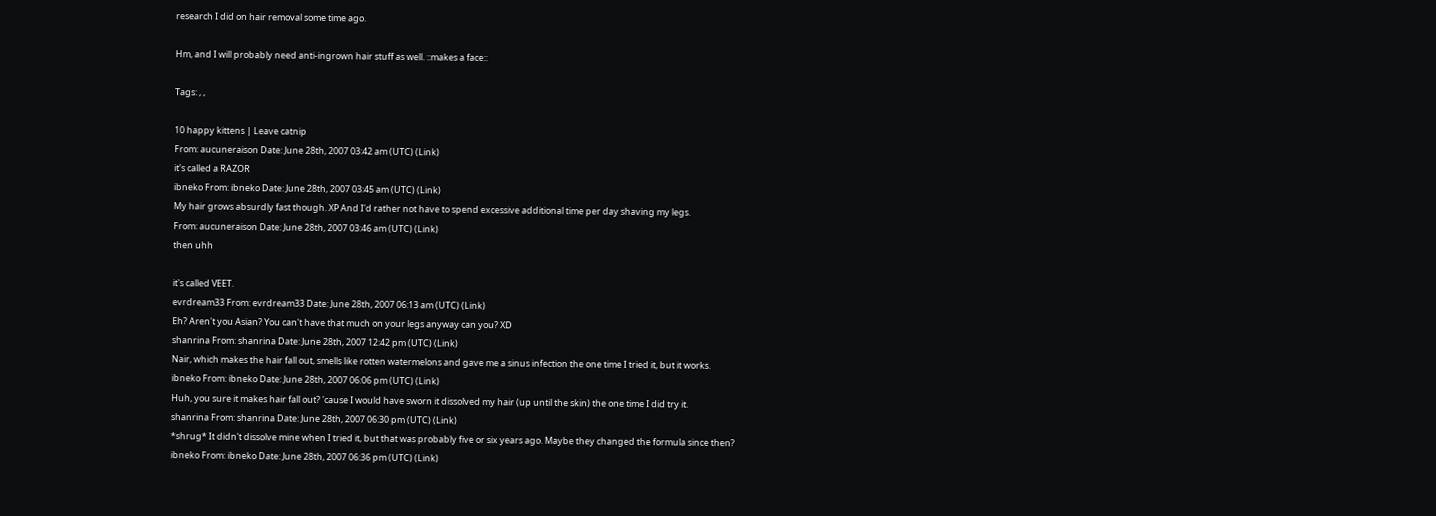research I did on hair removal some time ago.

Hm, and I will probably need anti-ingrown hair stuff as well. ::makes a face::

Tags: , ,

10 happy kittens | Leave catnip
From: aucuneraison Date: June 28th, 2007 03:42 am (UTC) (Link)
it's called a RAZOR
ibneko From: ibneko Date: June 28th, 2007 03:45 am (UTC) (Link)
My hair grows absurdly fast though. XP And I'd rather not have to spend excessive additional time per day shaving my legs.
From: aucuneraison Date: June 28th, 2007 03:46 am (UTC) (Link)
then uhh

it's called VEET.
evrdream33 From: evrdream33 Date: June 28th, 2007 06:13 am (UTC) (Link)
Eh? Aren't you Asian? You can't have that much on your legs anyway can you? XD
shanrina From: shanrina Date: June 28th, 2007 12:42 pm (UTC) (Link)
Nair, which makes the hair fall out, smells like rotten watermelons and gave me a sinus infection the one time I tried it, but it works.
ibneko From: ibneko Date: June 28th, 2007 06:06 pm (UTC) (Link)
Huh, you sure it makes hair fall out? 'cause I would have sworn it dissolved my hair (up until the skin) the one time I did try it.
shanrina From: shanrina Date: June 28th, 2007 06:30 pm (UTC) (Link)
*shrug* It didn't dissolve mine when I tried it, but that was probably five or six years ago. Maybe they changed the formula since then?
ibneko From: ibneko Date: June 28th, 2007 06:36 pm (UTC) (Link)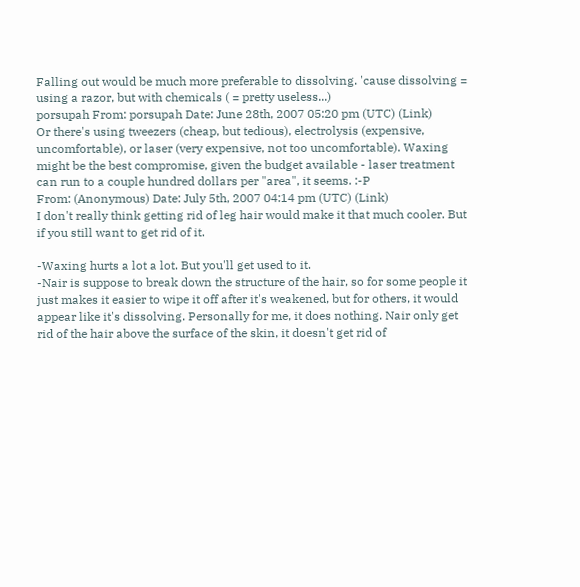Falling out would be much more preferable to dissolving. 'cause dissolving = using a razor, but with chemicals ( = pretty useless...)
porsupah From: porsupah Date: June 28th, 2007 05:20 pm (UTC) (Link)
Or there's using tweezers (cheap, but tedious), electrolysis (expensive, uncomfortable), or laser (very expensive, not too uncomfortable). Waxing might be the best compromise, given the budget available - laser treatment can run to a couple hundred dollars per "area", it seems. :-P
From: (Anonymous) Date: July 5th, 2007 04:14 pm (UTC) (Link)
I don't really think getting rid of leg hair would make it that much cooler. But if you still want to get rid of it.

-Waxing hurts a lot a lot. But you'll get used to it.
-Nair is suppose to break down the structure of the hair, so for some people it just makes it easier to wipe it off after it's weakened, but for others, it would appear like it's dissolving. Personally for me, it does nothing. Nair only get rid of the hair above the surface of the skin, it doesn't get rid of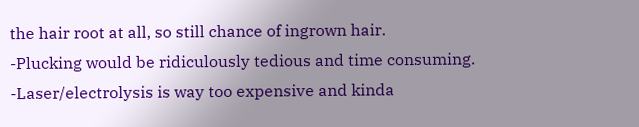the hair root at all, so still chance of ingrown hair.
-Plucking would be ridiculously tedious and time consuming.
-Laser/electrolysis is way too expensive and kinda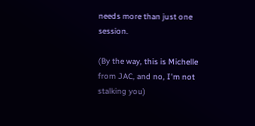needs more than just one session.

(By the way, this is Michelle from JAC, and no, I'm not stalking you)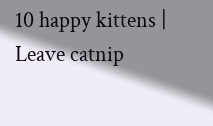10 happy kittens | Leave catnip